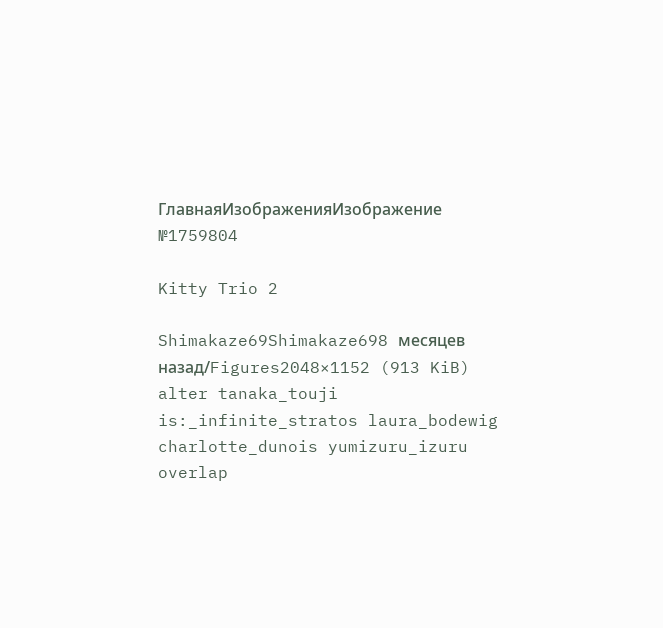ГлавнаяИзображенияИзображение №1759804

Kitty Trio 2

Shimakaze69Shimakaze698 месяцев назад/Figures2048×1152 (913 KiB)
alter tanaka_touji is:_infinite_stratos laura_bodewig charlotte_dunois yumizuru_izuru overlap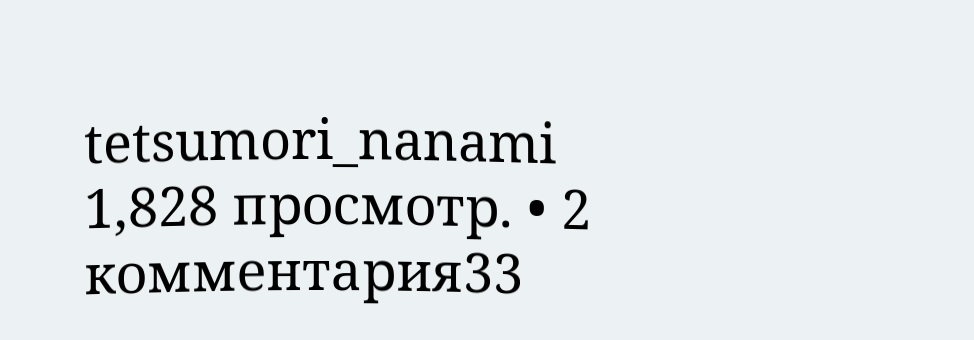tetsumori_nanami
1,828 просмотр. • 2 комментария33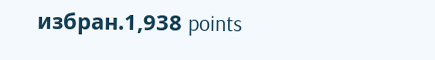избран.1,938 points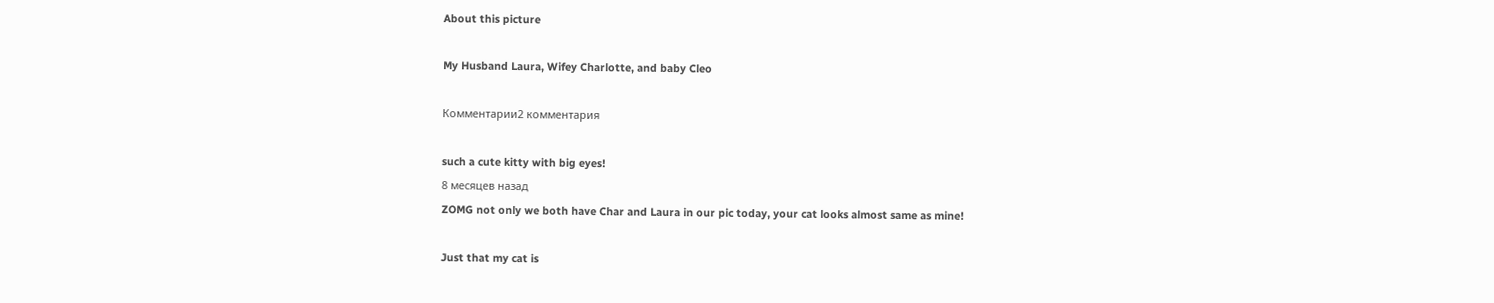About this picture

My Husband Laura, Wifey Charlotte, and baby Cleo

Комментарии2 комментария

such a cute kitty with big eyes!
8 месяцев назад
ZOMG not only we both have Char and Laura in our pic today, your cat looks almost same as mine!

Just that my cat is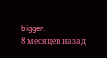bigger.
8 месяцев назад